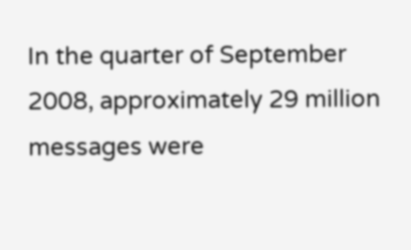In the quarter of September 2008, approximately 29 million messages were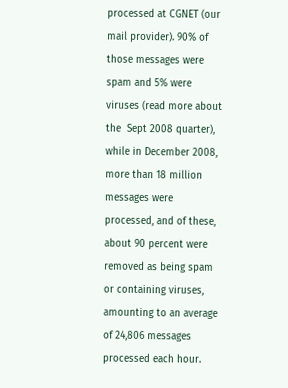processed at CGNET (our mail provider). 90% of those messages were spam and 5% were viruses (read more about the  Sept 2008 quarter), while in December 2008, more than 18 million messages were processed, and of these, about 90 percent were removed as being spam or containing viruses,  amounting to an average of 24,806 messages processed each hour.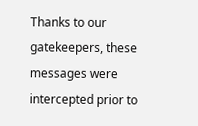Thanks to our gatekeepers, these messages were intercepted prior to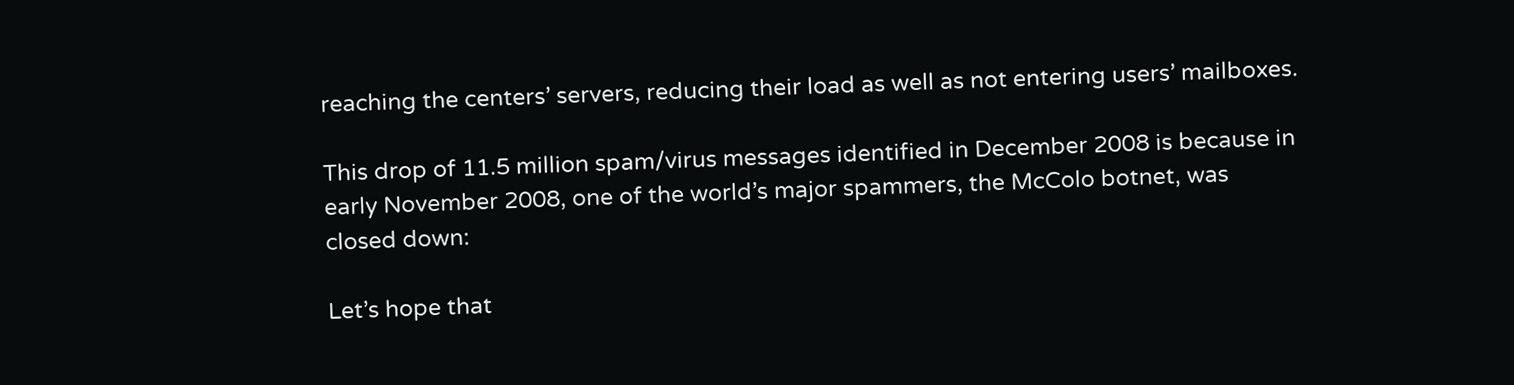reaching the centers’ servers, reducing their load as well as not entering users’ mailboxes.

This drop of 11.5 million spam/virus messages identified in December 2008 is because in early November 2008, one of the world’s major spammers, the McColo botnet, was closed down:

Let’s hope that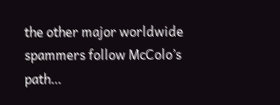the other major worldwide spammers follow McColo’s path…